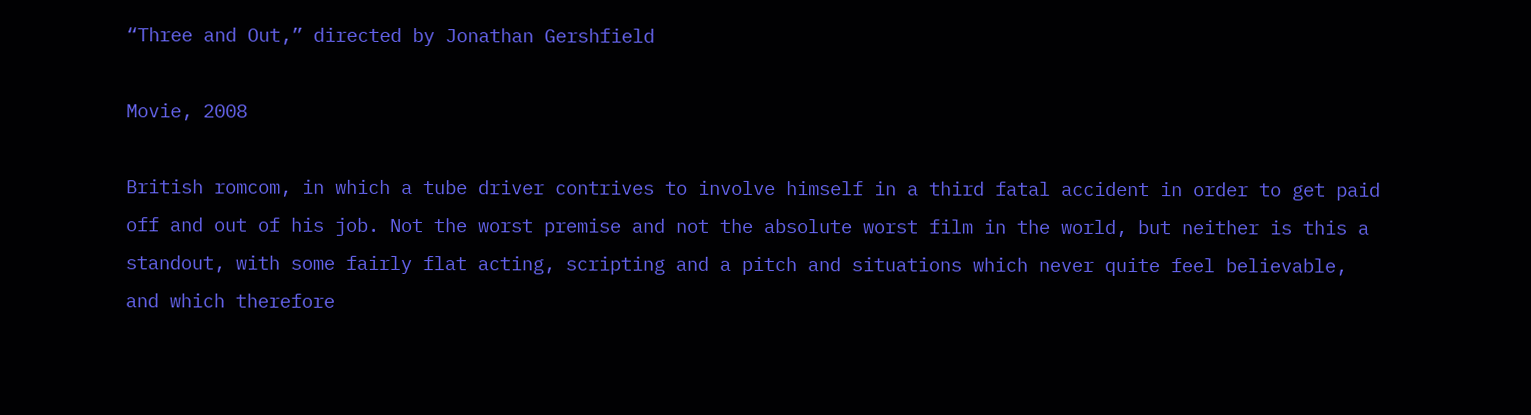“Three and Out,” directed by Jonathan Gershfield

Movie, 2008

British romcom, in which a tube driver contrives to involve himself in a third fatal accident in order to get paid off and out of his job. Not the worst premise and not the absolute worst film in the world, but neither is this a standout, with some fairly flat acting, scripting and a pitch and situations which never quite feel believable, and which therefore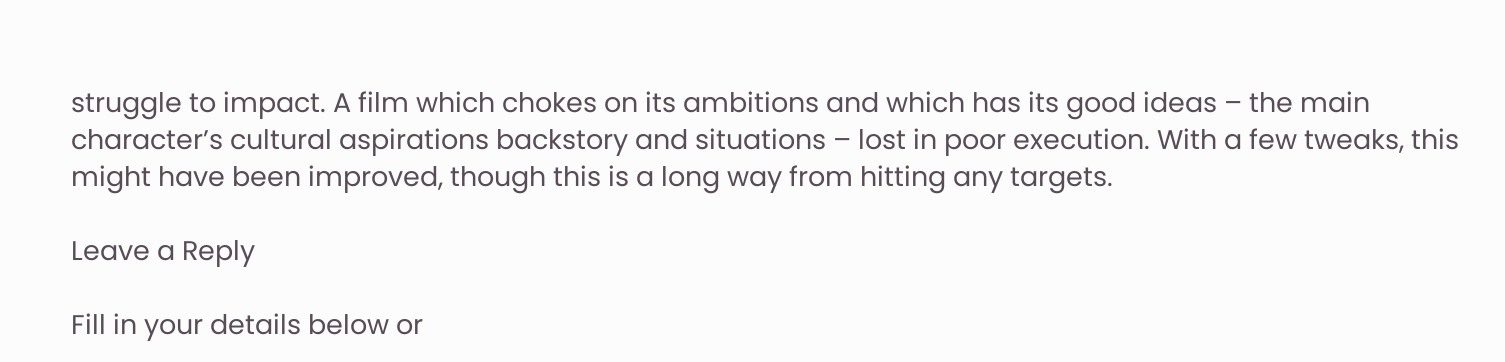struggle to impact. A film which chokes on its ambitions and which has its good ideas – the main character’s cultural aspirations backstory and situations – lost in poor execution. With a few tweaks, this might have been improved, though this is a long way from hitting any targets.

Leave a Reply

Fill in your details below or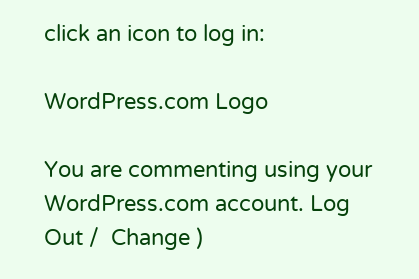click an icon to log in:

WordPress.com Logo

You are commenting using your WordPress.com account. Log Out /  Change )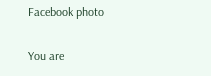Facebook photo

You are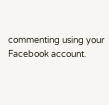commenting using your Facebook account.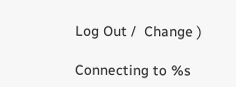Log Out /  Change )

Connecting to %s